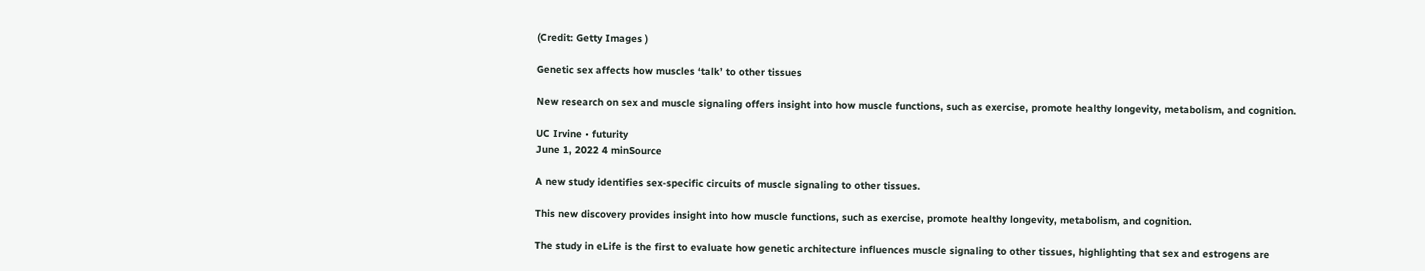(Credit: Getty Images )

Genetic sex affects how muscles ‘talk’ to other tissues

New research on sex and muscle signaling offers insight into how muscle functions, such as exercise, promote healthy longevity, metabolism, and cognition.

UC Irvine • futurity
June 1, 2022 4 minSource

A new study identifies sex-specific circuits of muscle signaling to other tissues.

This new discovery provides insight into how muscle functions, such as exercise, promote healthy longevity, metabolism, and cognition.

The study in eLife is the first to evaluate how genetic architecture influences muscle signaling to other tissues, highlighting that sex and estrogens are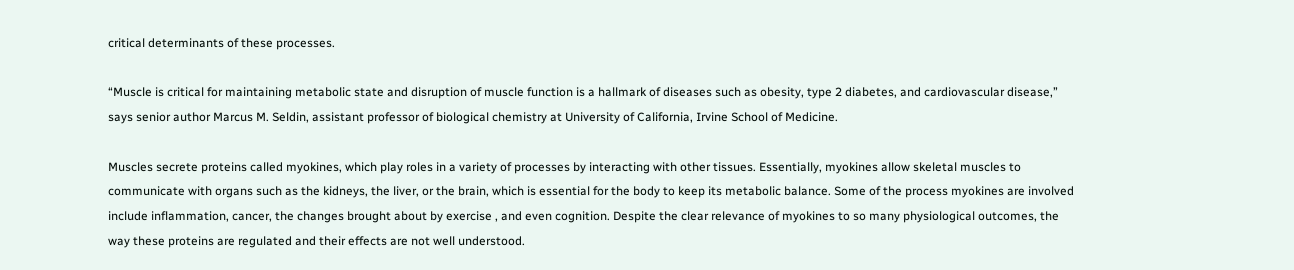critical determinants of these processes.

“Muscle is critical for maintaining metabolic state and disruption of muscle function is a hallmark of diseases such as obesity, type 2 diabetes, and cardiovascular disease,” says senior author Marcus M. Seldin, assistant professor of biological chemistry at University of California, Irvine School of Medicine.

Muscles secrete proteins called myokines, which play roles in a variety of processes by interacting with other tissues. Essentially, myokines allow skeletal muscles to communicate with organs such as the kidneys, the liver, or the brain, which is essential for the body to keep its metabolic balance. Some of the process myokines are involved include inflammation, cancer, the changes brought about by exercise , and even cognition. Despite the clear relevance of myokines to so many physiological outcomes, the way these proteins are regulated and their effects are not well understood.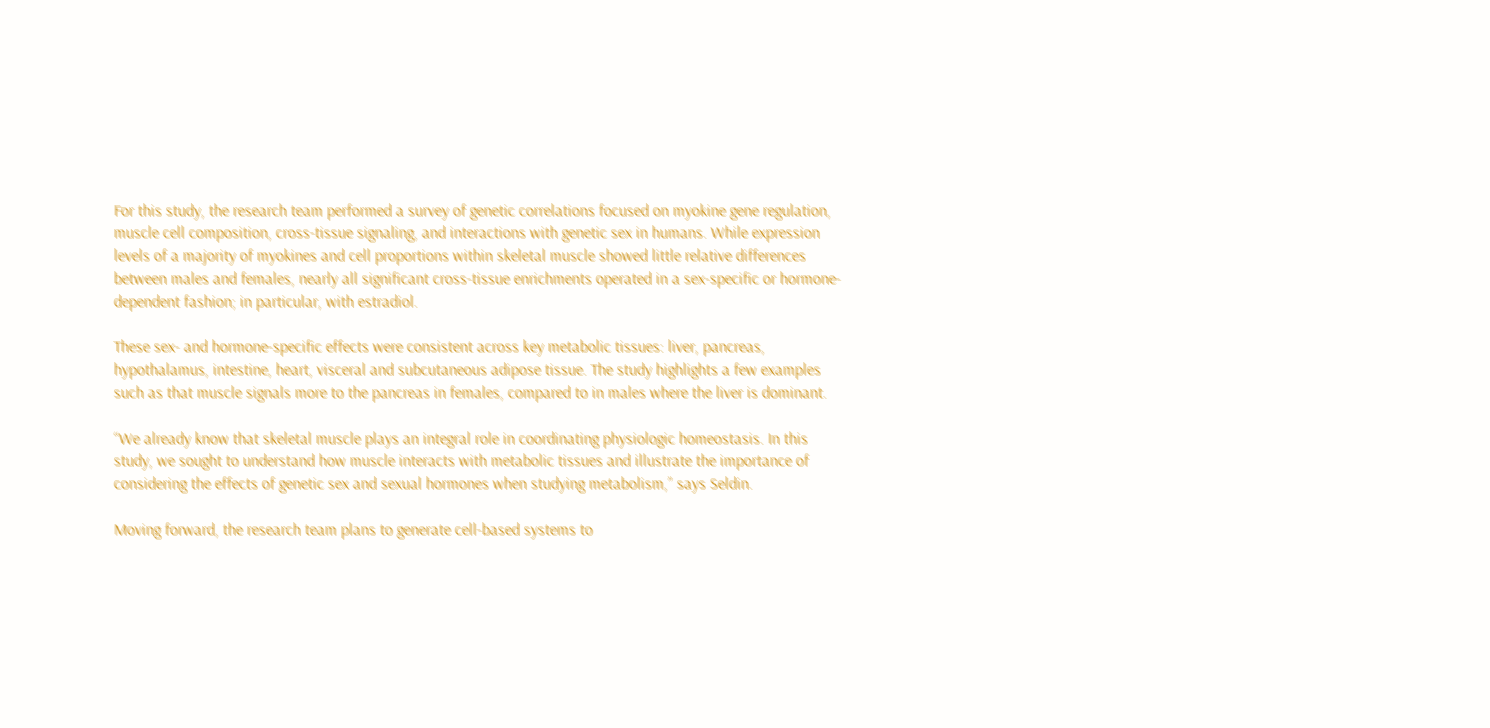For this study, the research team performed a survey of genetic correlations focused on myokine gene regulation, muscle cell composition, cross-tissue signaling, and interactions with genetic sex in humans. While expression levels of a majority of myokines and cell proportions within skeletal muscle showed little relative differences between males and females, nearly all significant cross-tissue enrichments operated in a sex-specific or hormone-dependent fashion; in particular, with estradiol.

These sex- and hormone-specific effects were consistent across key metabolic tissues: liver, pancreas, hypothalamus, intestine, heart, visceral and subcutaneous adipose tissue. The study highlights a few examples such as that muscle signals more to the pancreas in females, compared to in males where the liver is dominant.

“We already know that skeletal muscle plays an integral role in coordinating physiologic homeostasis. In this study, we sought to understand how muscle interacts with metabolic tissues and illustrate the importance of considering the effects of genetic sex and sexual hormones when studying metabolism,” says Seldin.

Moving forward, the research team plans to generate cell-based systems to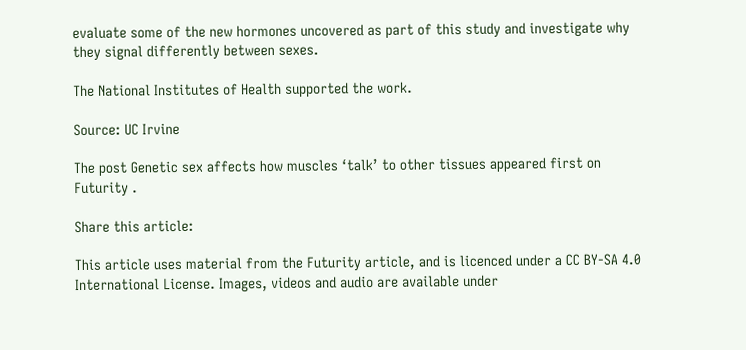evaluate some of the new hormones uncovered as part of this study and investigate why they signal differently between sexes.

The National Institutes of Health supported the work.

Source: UC Irvine

The post Genetic sex affects how muscles ‘talk’ to other tissues appeared first on Futurity .

Share this article:

This article uses material from the Futurity article, and is licenced under a CC BY-SA 4.0 International License. Images, videos and audio are available under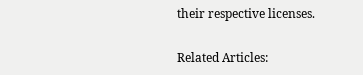their respective licenses.

Related Articles: